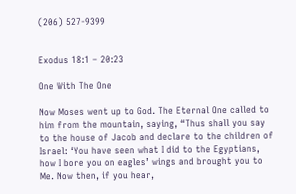(206) 527-9399


Exodus 18:1 – 20:23

One With The One

Now Moses went up to God. The Eternal One called to him from the mountain, saying, “Thus shall you say to the house of Jacob and declare to the children of Israel: ‘You have seen what I did to the Egyptians, how I bore you on eagles’ wings and brought you to Me. Now then, if you hear,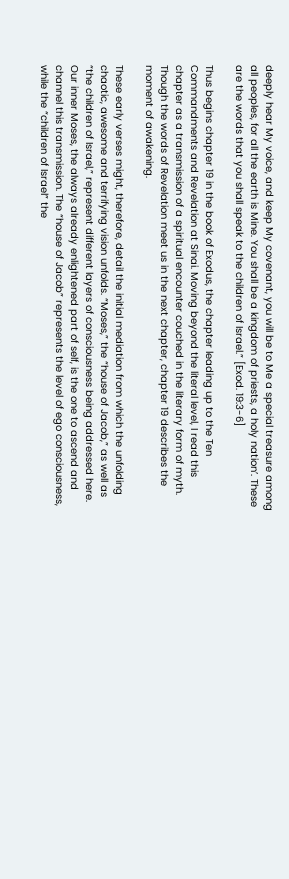deeply hear My voice, and keep My covenant, you will be to Me a special treasure among all peoples, for all the earth is Mine. You shall be a kingdom of priests, a holy nation’. These are the words that you shall speak to the children of Israel.” [Exod. 19:3-6]

Thus begins chapter 19 in the book of Exodus, the chapter leading up to the Ten Commandments and Revelation at Sinai. Moving beyond the literal level, I read this chapter as a transmission of a spiritual encounter couched in the literary form of myth. Though the words of Revelation meet us in the next chapter, chapter 19 describes the moment of awakening.

These early verses might, therefore, detail the initial mediation from which the unfolding chaotic, awesome and terrifying vision unfolds. “Moses,” the “house of Jacob,” as well as “the children of Israel,” represent different layers of consciousness being addressed here. Our inner Moses, the always already enlightened part of self, is the one to ascend and channel this transmission. The “house of Jacob” represents the level of ego consciousness, while the “children of Israel” the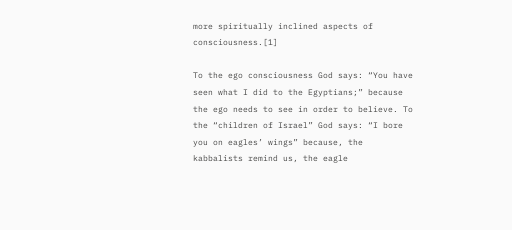more spiritually inclined aspects of consciousness.[1]

To the ego consciousness God says: “You have seen what I did to the Egyptians;” because the ego needs to see in order to believe. To the “children of Israel” God says: “I bore you on eagles’ wings” because, the kabbalists remind us, the eagle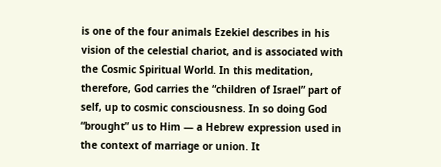is one of the four animals Ezekiel describes in his vision of the celestial chariot, and is associated with the Cosmic Spiritual World. In this meditation, therefore, God carries the “children of Israel” part of self, up to cosmic consciousness. In so doing God “brought” us to Him — a Hebrew expression used in the context of marriage or union. It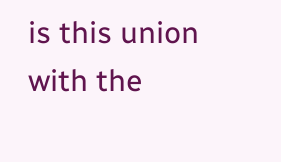is this union with the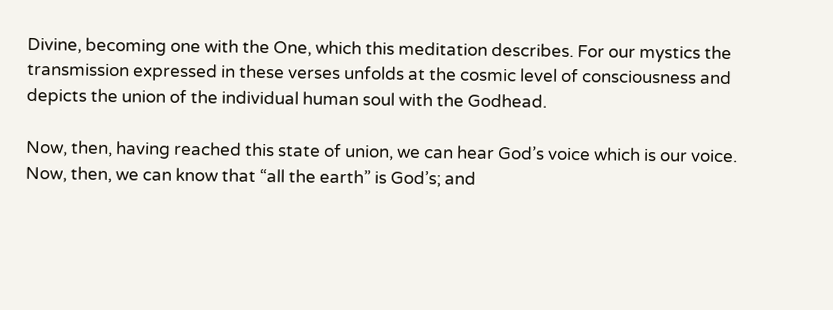Divine, becoming one with the One, which this meditation describes. For our mystics the transmission expressed in these verses unfolds at the cosmic level of consciousness and depicts the union of the individual human soul with the Godhead.

Now, then, having reached this state of union, we can hear God’s voice which is our voice. Now, then, we can know that “all the earth” is God’s; and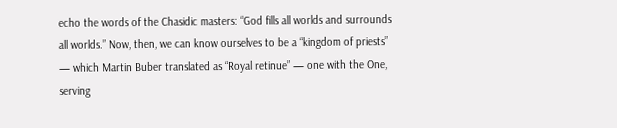echo the words of the Chasidic masters: “God fills all worlds and surrounds all worlds.” Now, then, we can know ourselves to be a “kingdom of priests” — which Martin Buber translated as “Royal retinue” — one with the One, serving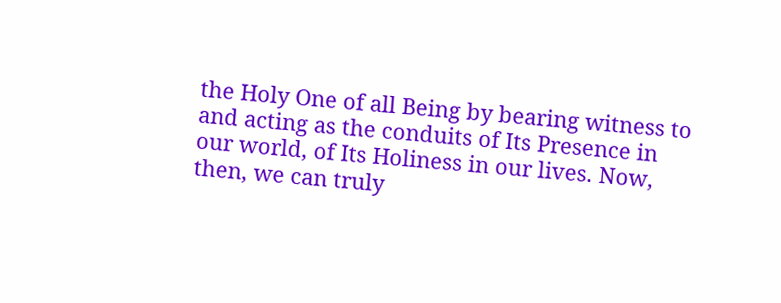the Holy One of all Being by bearing witness to and acting as the conduits of Its Presence in our world, of Its Holiness in our lives. Now, then, we can truly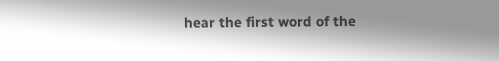hear the first word of the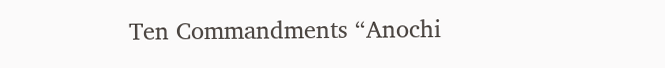Ten Commandments “Anochi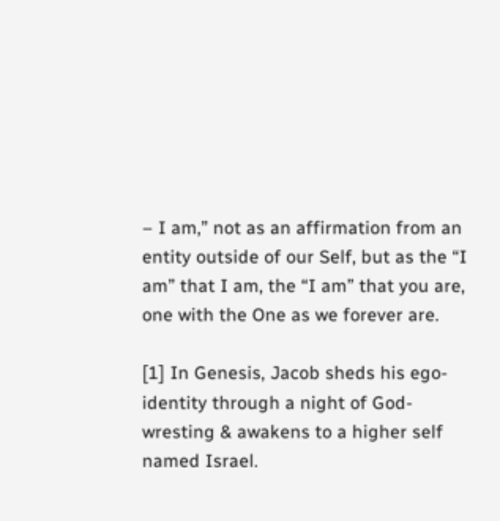– I am,” not as an affirmation from an entity outside of our Self, but as the “I am” that I am, the “I am” that you are, one with the One as we forever are.

[1] In Genesis, Jacob sheds his ego-identity through a night of God-wresting & awakens to a higher self named Israel.